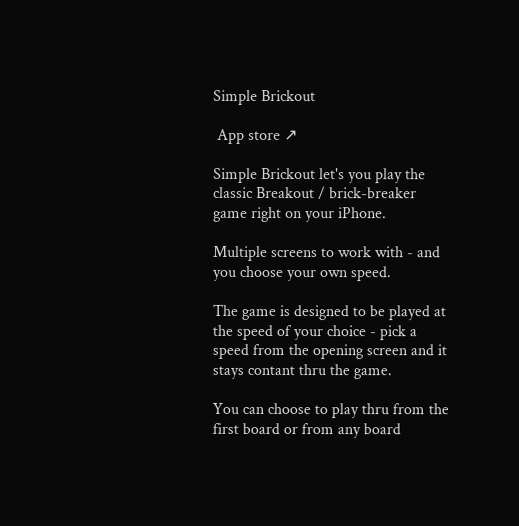Simple Brickout

 App store ↗

Simple Brickout let's you play the classic Breakout / brick-breaker game right on your iPhone.

Multiple screens to work with - and you choose your own speed.

The game is designed to be played at the speed of your choice - pick a speed from the opening screen and it stays contant thru the game.

You can choose to play thru from the first board or from any board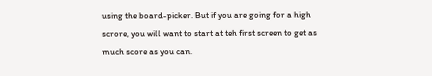using the board-picker. But if you are going for a high scrore, you will want to start at teh first screen to get as much score as you can.